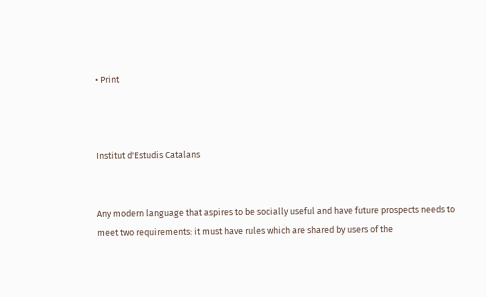• Print



Institut d'Estudis Catalans


Any modern language that aspires to be socially useful and have future prospects needs to meet two requirements: it must have rules which are shared by users of the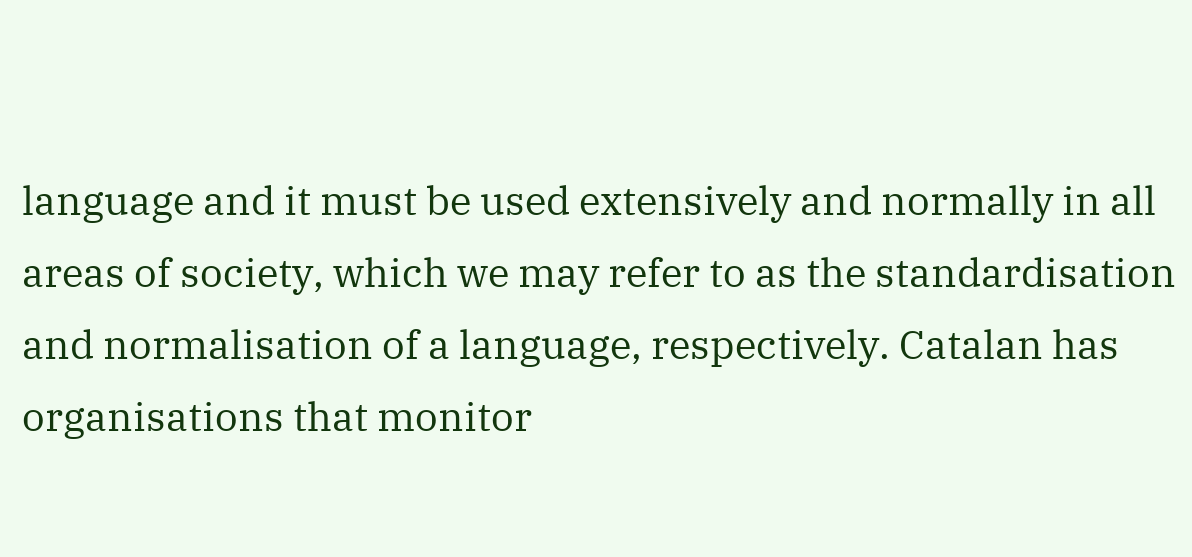language and it must be used extensively and normally in all areas of society, which we may refer to as the standardisation and normalisation of a language, respectively. Catalan has organisations that monitor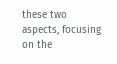these two aspects, focusing on the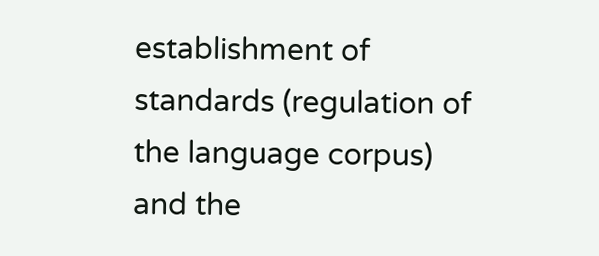establishment of standards (regulation of the language corpus) and the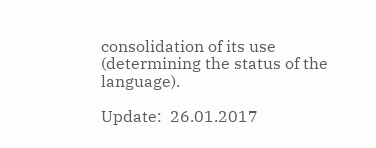consolidation of its use (determining the status of the language).

Update:  26.01.2017